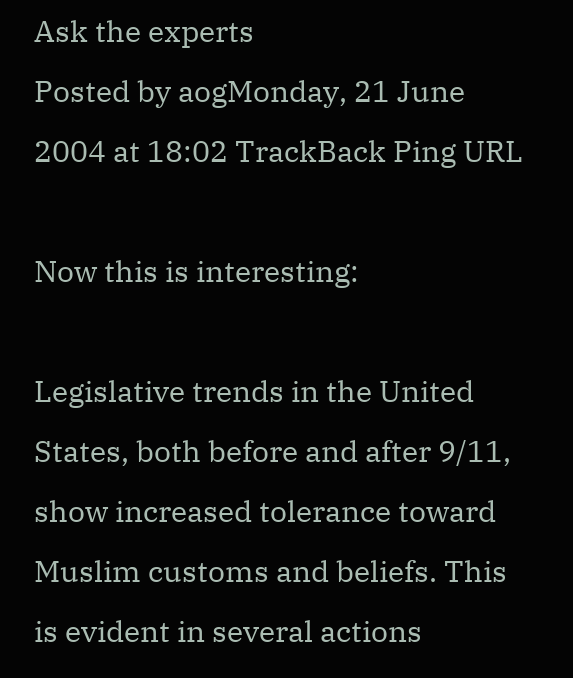Ask the experts
Posted by aogMonday, 21 June 2004 at 18:02 TrackBack Ping URL

Now this is interesting:

Legislative trends in the United States, both before and after 9/11, show increased tolerance toward Muslim customs and beliefs. This is evident in several actions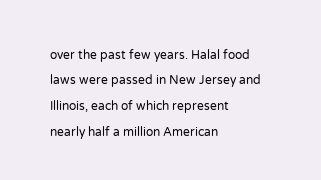over the past few years. Halal food laws were passed in New Jersey and Illinois, each of which represent nearly half a million American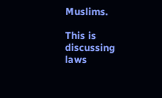Muslims.

This is discussing laws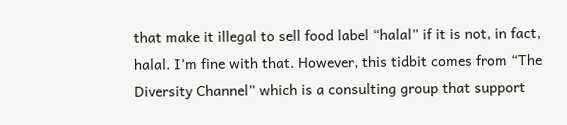that make it illegal to sell food label “halal” if it is not, in fact, halal. I’m fine with that. However, this tidbit comes from “The Diversity Channel” which is a consulting group that support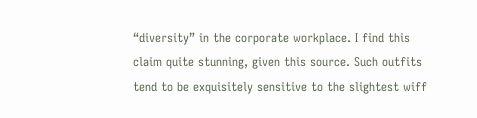“diversity” in the corporate workplace. I find this claim quite stunning, given this source. Such outfits tend to be exquisitely sensitive to the slightest wiff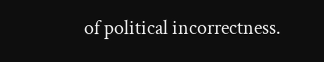of political incorrectness.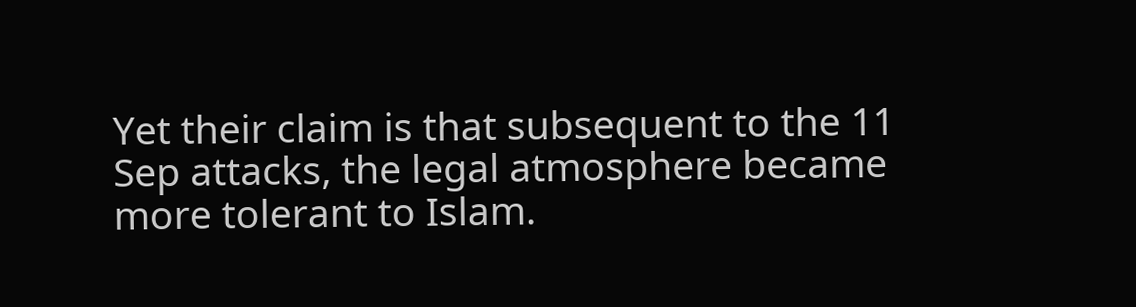Yet their claim is that subsequent to the 11 Sep attacks, the legal atmosphere became more tolerant to Islam.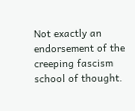Not exactly an endorsement of the creeping fascism school of thought.